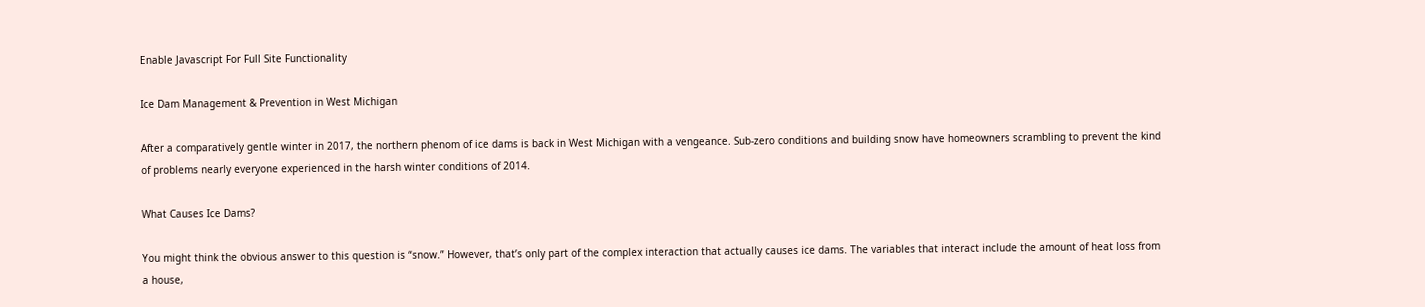Enable Javascript For Full Site Functionality

Ice Dam Management & Prevention in West Michigan

After a comparatively gentle winter in 2017, the northern phenom of ice dams is back in West Michigan with a vengeance. Sub-zero conditions and building snow have homeowners scrambling to prevent the kind of problems nearly everyone experienced in the harsh winter conditions of 2014.

What Causes Ice Dams?

You might think the obvious answer to this question is “snow.” However, that’s only part of the complex interaction that actually causes ice dams. The variables that interact include the amount of heat loss from a house,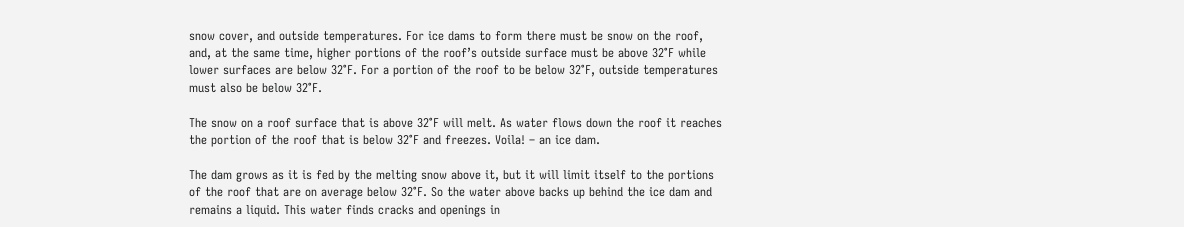snow cover, and outside temperatures. For ice dams to form there must be snow on the roof, and, at the same time, higher portions of the roof’s outside surface must be above 32°F while lower surfaces are below 32°F. For a portion of the roof to be below 32°F, outside temperatures must also be below 32°F.

The snow on a roof surface that is above 32°F will melt. As water flows down the roof it reaches the portion of the roof that is below 32°F and freezes. Voila! – an ice dam.

The dam grows as it is fed by the melting snow above it, but it will limit itself to the portions of the roof that are on average below 32°F. So the water above backs up behind the ice dam and remains a liquid. This water finds cracks and openings in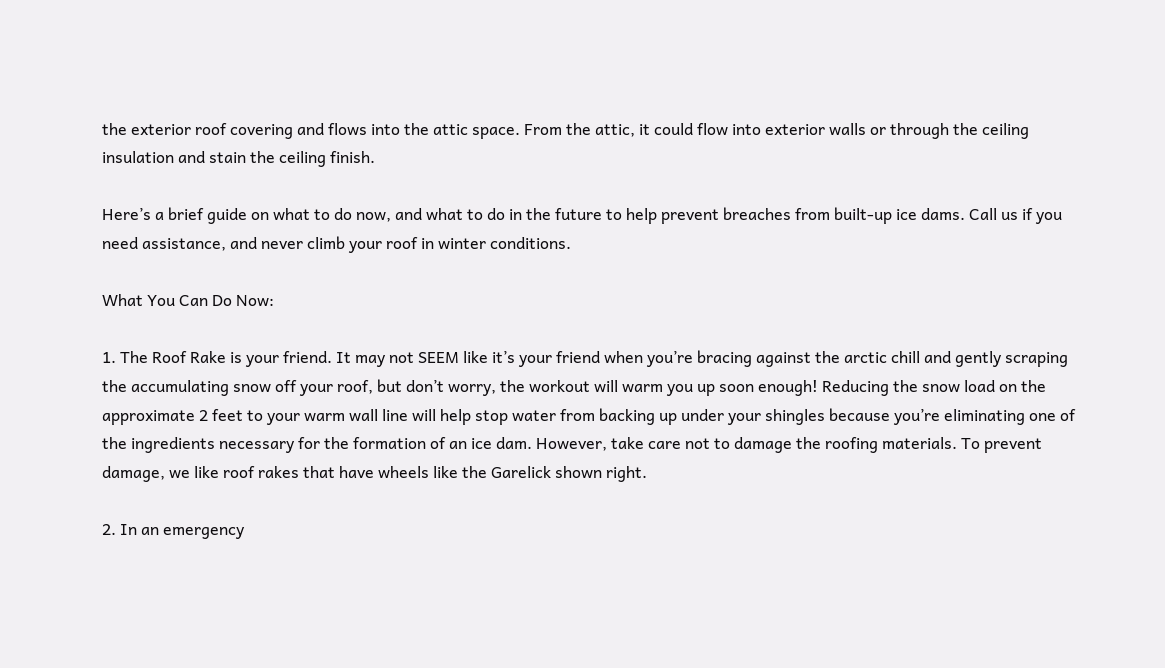the exterior roof covering and flows into the attic space. From the attic, it could flow into exterior walls or through the ceiling insulation and stain the ceiling finish.

Here’s a brief guide on what to do now, and what to do in the future to help prevent breaches from built-up ice dams. Call us if you need assistance, and never climb your roof in winter conditions.

What You Can Do Now:

1. The Roof Rake is your friend. It may not SEEM like it’s your friend when you’re bracing against the arctic chill and gently scraping the accumulating snow off your roof, but don’t worry, the workout will warm you up soon enough! Reducing the snow load on the approximate 2 feet to your warm wall line will help stop water from backing up under your shingles because you’re eliminating one of the ingredients necessary for the formation of an ice dam. However, take care not to damage the roofing materials. To prevent damage, we like roof rakes that have wheels like the Garelick shown right.

2. In an emergency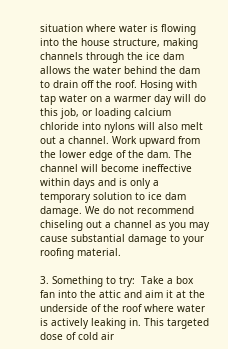situation where water is flowing into the house structure, making channels through the ice dam allows the water behind the dam to drain off the roof. Hosing with tap water on a warmer day will do this job, or loading calcium chloride into nylons will also melt out a channel. Work upward from the lower edge of the dam. The channel will become ineffective within days and is only a temporary solution to ice dam damage. We do not recommend chiseling out a channel as you may cause substantial damage to your roofing material.

3. Something to try:  Take a box fan into the attic and aim it at the underside of the roof where water is actively leaking in. This targeted dose of cold air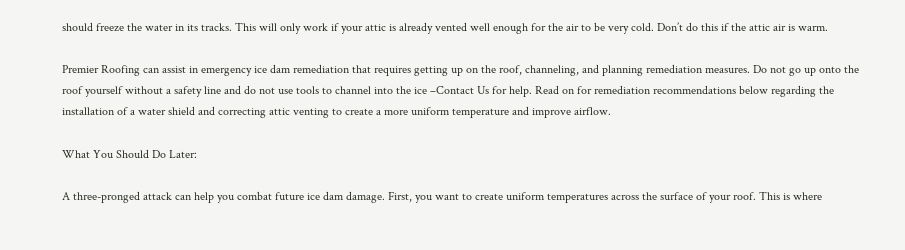should freeze the water in its tracks. This will only work if your attic is already vented well enough for the air to be very cold. Don’t do this if the attic air is warm.

Premier Roofing can assist in emergency ice dam remediation that requires getting up on the roof, channeling, and planning remediation measures. Do not go up onto the roof yourself without a safety line and do not use tools to channel into the ice –Contact Us for help. Read on for remediation recommendations below regarding the installation of a water shield and correcting attic venting to create a more uniform temperature and improve airflow.

What You Should Do Later:

A three-pronged attack can help you combat future ice dam damage. First, you want to create uniform temperatures across the surface of your roof. This is where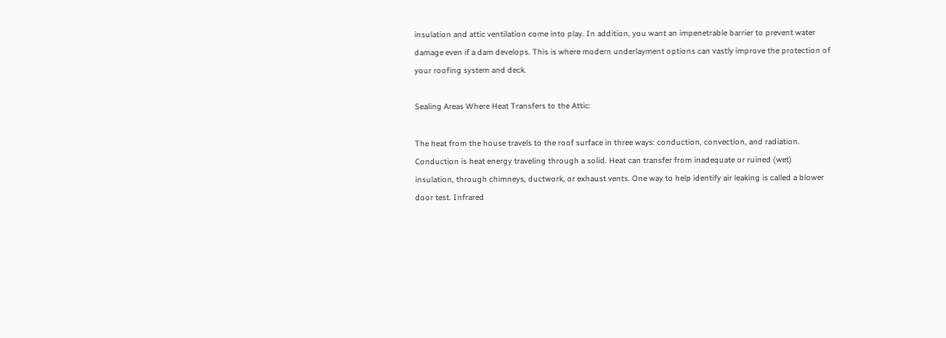insulation and attic ventilation come into play. In addition, you want an impenetrable barrier to prevent water damage even if a dam develops. This is where modern underlayment options can vastly improve the protection of your roofing system and deck.

Sealing Areas Where Heat Transfers to the Attic:

The heat from the house travels to the roof surface in three ways: conduction, convection, and radiation. Conduction is heat energy traveling through a solid. Heat can transfer from inadequate or ruined (wet) insulation, through chimneys, ductwork, or exhaust vents. One way to help identify air leaking is called a blower door test. Infrared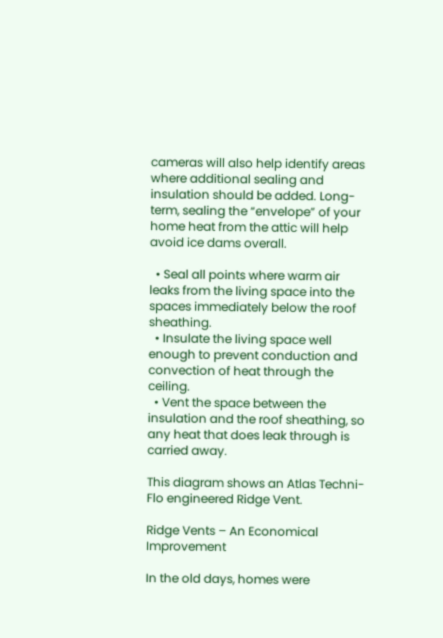cameras will also help identify areas where additional sealing and insulation should be added. Long-term, sealing the “envelope” of your home heat from the attic will help avoid ice dams overall.

  • Seal all points where warm air leaks from the living space into the spaces immediately below the roof sheathing.
  • Insulate the living space well enough to prevent conduction and convection of heat through the ceiling.
  • Vent the space between the insulation and the roof sheathing, so any heat that does leak through is carried away.

This diagram shows an Atlas Techni-Flo engineered Ridge Vent.

Ridge Vents – An Economical Improvement

In the old days, homes were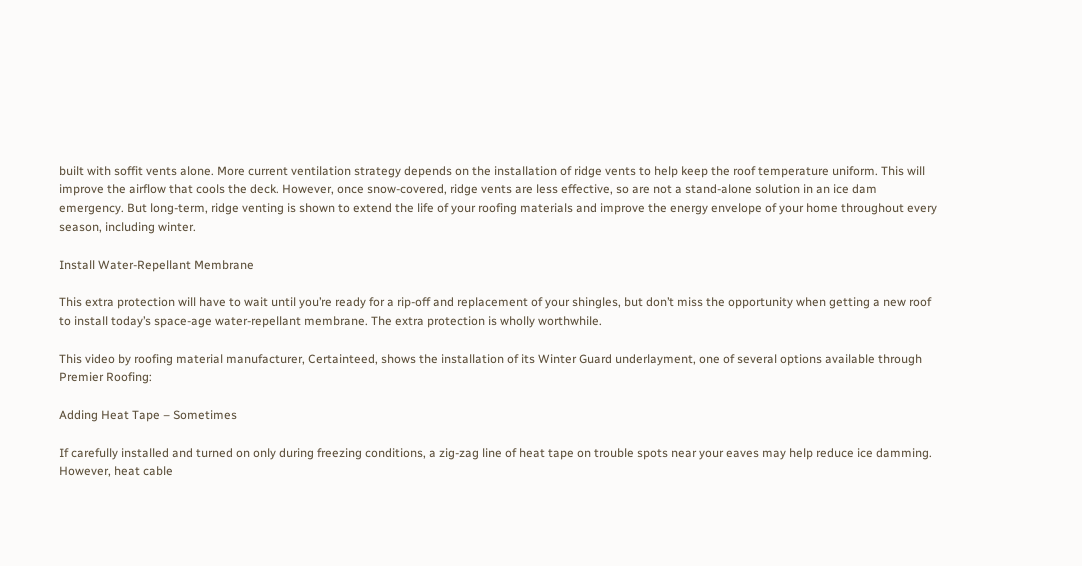built with soffit vents alone. More current ventilation strategy depends on the installation of ridge vents to help keep the roof temperature uniform. This will improve the airflow that cools the deck. However, once snow-covered, ridge vents are less effective, so are not a stand-alone solution in an ice dam emergency. But long-term, ridge venting is shown to extend the life of your roofing materials and improve the energy envelope of your home throughout every season, including winter.

Install Water-Repellant Membrane

This extra protection will have to wait until you’re ready for a rip-off and replacement of your shingles, but don’t miss the opportunity when getting a new roof to install today’s space-age water-repellant membrane. The extra protection is wholly worthwhile.

This video by roofing material manufacturer, Certainteed, shows the installation of its Winter Guard underlayment, one of several options available through Premier Roofing:

Adding Heat Tape – Sometimes

If carefully installed and turned on only during freezing conditions, a zig-zag line of heat tape on trouble spots near your eaves may help reduce ice damming. However, heat cable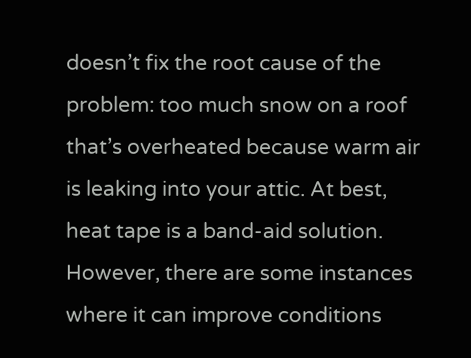doesn’t fix the root cause of the problem: too much snow on a roof that’s overheated because warm air is leaking into your attic. At best, heat tape is a band-aid solution. However, there are some instances where it can improve conditions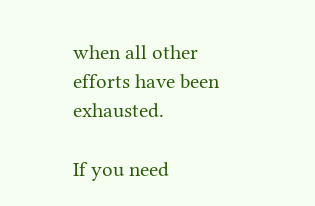when all other efforts have been exhausted.

If you need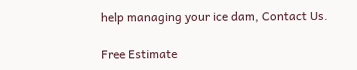help managing your ice dam, Contact Us.

Free Estimate